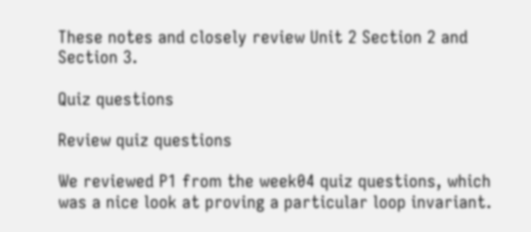These notes and closely review Unit 2 Section 2 and Section 3.

Quiz questions

Review quiz questions

We reviewed P1 from the week04 quiz questions, which was a nice look at proving a particular loop invariant.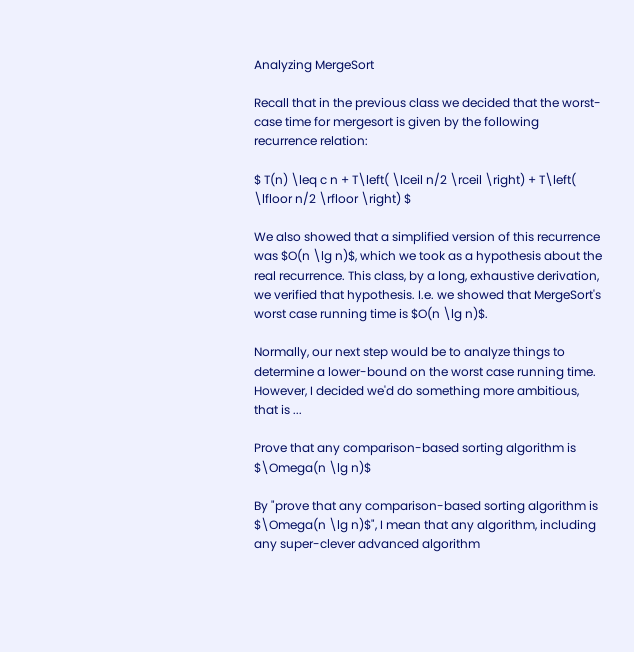Analyzing MergeSort

Recall that in the previous class we decided that the worst-case time for mergesort is given by the following recurrence relation:

$ T(n) \leq c n + T\left( \lceil n/2 \rceil \right) + T\left( \lfloor n/2 \rfloor \right) $

We also showed that a simplified version of this recurrence was $O(n \lg n)$, which we took as a hypothesis about the real recurrence. This class, by a long, exhaustive derivation, we verified that hypothesis. I.e. we showed that MergeSort's worst case running time is $O(n \lg n)$.

Normally, our next step would be to analyze things to determine a lower-bound on the worst case running time. However, I decided we'd do something more ambitious, that is ...

Prove that any comparison-based sorting algorithm is $\Omega(n \lg n)$

By "prove that any comparison-based sorting algorithm is $\Omega(n \lg n)$", I mean that any algorithm, including any super-clever advanced algorithm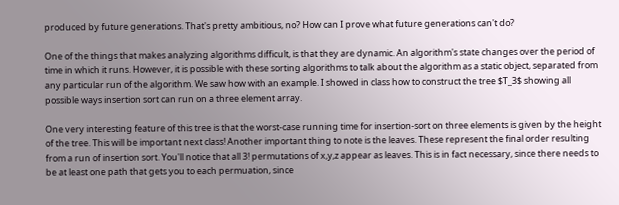produced by future generations. That's pretty ambitious, no? How can I prove what future generations can't do?

One of the things that makes analyzing algorithms difficult, is that they are dynamic. An algorithm's state changes over the period of time in which it runs. However, it is possible with these sorting algorithms to talk about the algorithm as a static object, separated from any particular run of the algorithm. We saw how with an example. I showed in class how to construct the tree $T_3$ showing all possible ways insertion sort can run on a three element array.

One very interesting feature of this tree is that the worst-case running time for insertion-sort on three elements is given by the height of the tree. This will be important next class! Another important thing to note is the leaves. These represent the final order resulting from a run of insertion sort. You'll notice that all 3! permutations of x,y,z appear as leaves. This is in fact necessary, since there needs to be at least one path that gets you to each permuation, since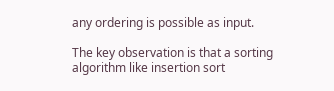any ordering is possible as input.

The key observation is that a sorting algorithm like insertion sort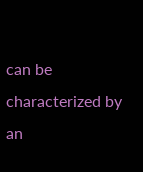can be characterized by an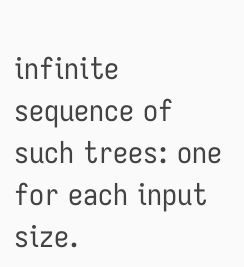infinite sequence of such trees: one for each input size.